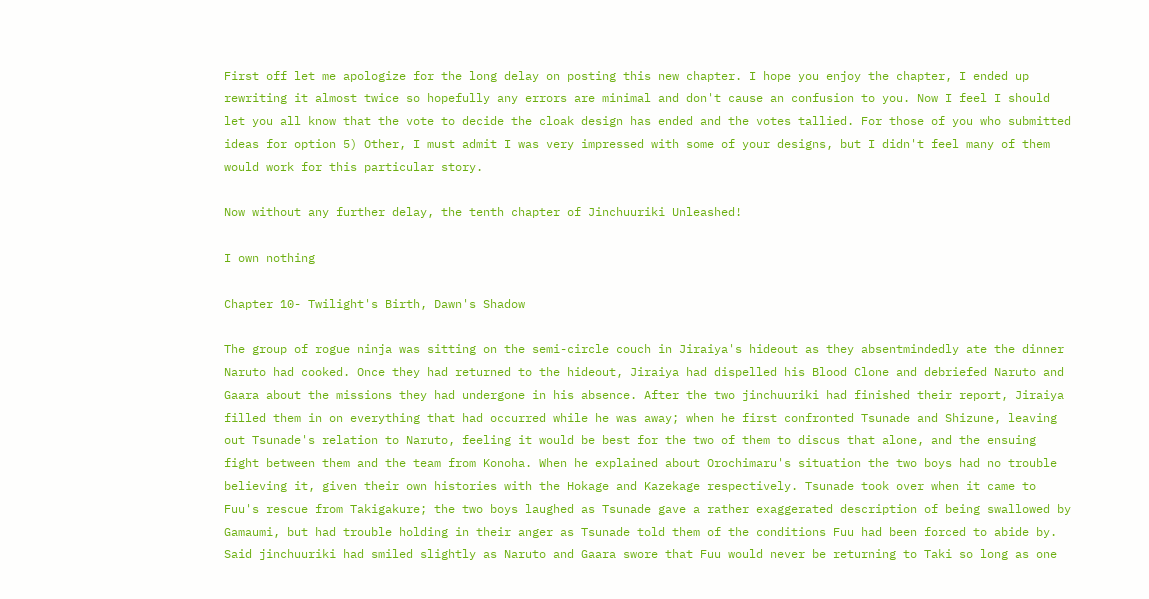First off let me apologize for the long delay on posting this new chapter. I hope you enjoy the chapter, I ended up rewriting it almost twice so hopefully any errors are minimal and don't cause an confusion to you. Now I feel I should let you all know that the vote to decide the cloak design has ended and the votes tallied. For those of you who submitted ideas for option 5) Other, I must admit I was very impressed with some of your designs, but I didn't feel many of them would work for this particular story.

Now without any further delay, the tenth chapter of Jinchuuriki Unleashed!

I own nothing

Chapter 10- Twilight's Birth, Dawn's Shadow

The group of rogue ninja was sitting on the semi-circle couch in Jiraiya's hideout as they absentmindedly ate the dinner Naruto had cooked. Once they had returned to the hideout, Jiraiya had dispelled his Blood Clone and debriefed Naruto and Gaara about the missions they had undergone in his absence. After the two jinchuuriki had finished their report, Jiraiya filled them in on everything that had occurred while he was away; when he first confronted Tsunade and Shizune, leaving out Tsunade's relation to Naruto, feeling it would be best for the two of them to discus that alone, and the ensuing fight between them and the team from Konoha. When he explained about Orochimaru's situation the two boys had no trouble believing it, given their own histories with the Hokage and Kazekage respectively. Tsunade took over when it came to Fuu's rescue from Takigakure; the two boys laughed as Tsunade gave a rather exaggerated description of being swallowed by Gamaumi, but had trouble holding in their anger as Tsunade told them of the conditions Fuu had been forced to abide by. Said jinchuuriki had smiled slightly as Naruto and Gaara swore that Fuu would never be returning to Taki so long as one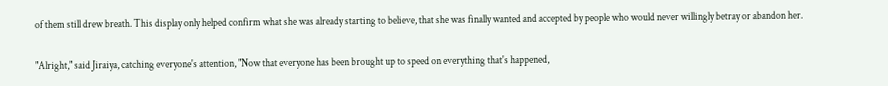of them still drew breath. This display only helped confirm what she was already starting to believe, that she was finally wanted and accepted by people who would never willingly betray or abandon her.

"Alright," said Jiraiya, catching everyone's attention, "Now that everyone has been brought up to speed on everything that's happened,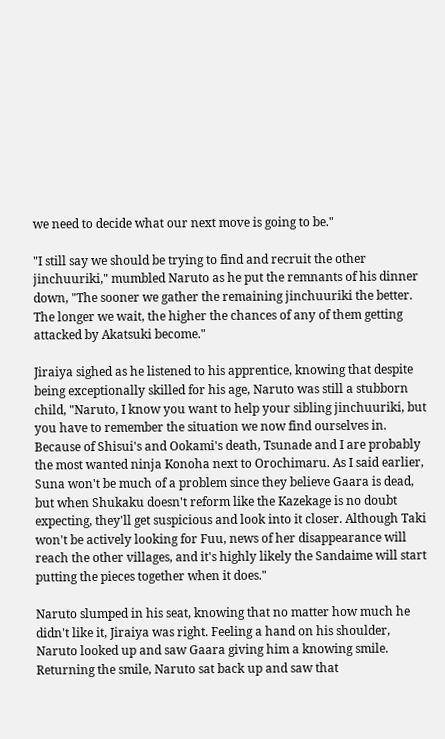we need to decide what our next move is going to be."

"I still say we should be trying to find and recruit the other jinchuuriki," mumbled Naruto as he put the remnants of his dinner down, "The sooner we gather the remaining jinchuuriki the better. The longer we wait, the higher the chances of any of them getting attacked by Akatsuki become."

Jiraiya sighed as he listened to his apprentice, knowing that despite being exceptionally skilled for his age, Naruto was still a stubborn child, "Naruto, I know you want to help your sibling jinchuuriki, but you have to remember the situation we now find ourselves in. Because of Shisui's and Ookami's death, Tsunade and I are probably the most wanted ninja Konoha next to Orochimaru. As I said earlier, Suna won't be much of a problem since they believe Gaara is dead, but when Shukaku doesn't reform like the Kazekage is no doubt expecting, they'll get suspicious and look into it closer. Although Taki won't be actively looking for Fuu, news of her disappearance will reach the other villages, and it's highly likely the Sandaime will start putting the pieces together when it does."

Naruto slumped in his seat, knowing that no matter how much he didn't like it, Jiraiya was right. Feeling a hand on his shoulder, Naruto looked up and saw Gaara giving him a knowing smile. Returning the smile, Naruto sat back up and saw that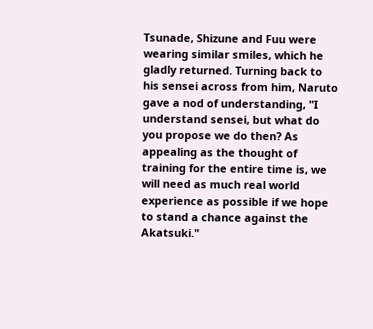Tsunade, Shizune and Fuu were wearing similar smiles, which he gladly returned. Turning back to his sensei across from him, Naruto gave a nod of understanding, "I understand sensei, but what do you propose we do then? As appealing as the thought of training for the entire time is, we will need as much real world experience as possible if we hope to stand a chance against the Akatsuki."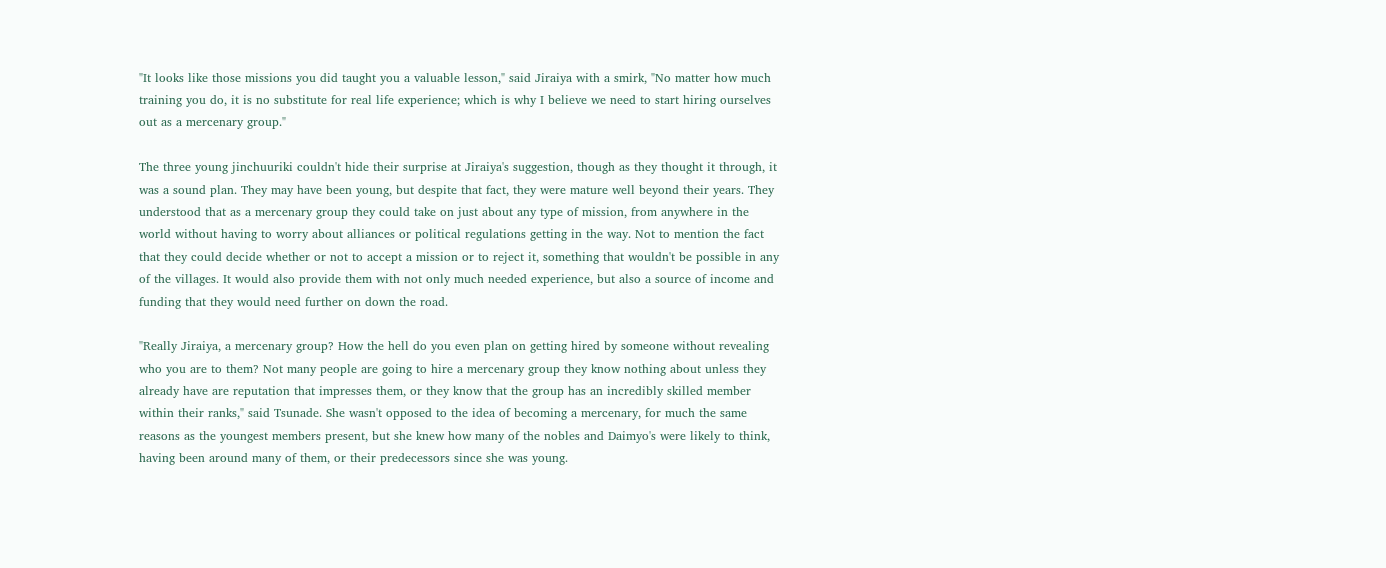"It looks like those missions you did taught you a valuable lesson," said Jiraiya with a smirk, "No matter how much training you do, it is no substitute for real life experience; which is why I believe we need to start hiring ourselves out as a mercenary group."

The three young jinchuuriki couldn't hide their surprise at Jiraiya's suggestion, though as they thought it through, it was a sound plan. They may have been young, but despite that fact, they were mature well beyond their years. They understood that as a mercenary group they could take on just about any type of mission, from anywhere in the world without having to worry about alliances or political regulations getting in the way. Not to mention the fact that they could decide whether or not to accept a mission or to reject it, something that wouldn't be possible in any of the villages. It would also provide them with not only much needed experience, but also a source of income and funding that they would need further on down the road.

"Really Jiraiya, a mercenary group? How the hell do you even plan on getting hired by someone without revealing who you are to them? Not many people are going to hire a mercenary group they know nothing about unless they already have are reputation that impresses them, or they know that the group has an incredibly skilled member within their ranks," said Tsunade. She wasn't opposed to the idea of becoming a mercenary, for much the same reasons as the youngest members present, but she knew how many of the nobles and Daimyo's were likely to think, having been around many of them, or their predecessors since she was young.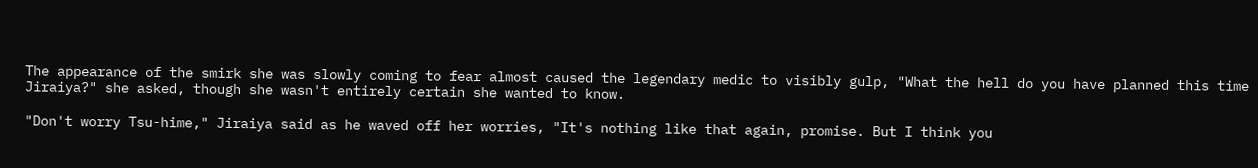The appearance of the smirk she was slowly coming to fear almost caused the legendary medic to visibly gulp, "What the hell do you have planned this time Jiraiya?" she asked, though she wasn't entirely certain she wanted to know.

"Don't worry Tsu-hime," Jiraiya said as he waved off her worries, "It's nothing like that again, promise. But I think you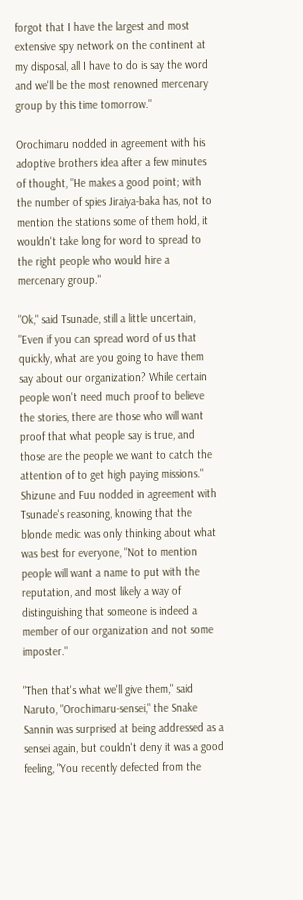forgot that I have the largest and most extensive spy network on the continent at my disposal, all I have to do is say the word and we'll be the most renowned mercenary group by this time tomorrow."

Orochimaru nodded in agreement with his adoptive brothers idea after a few minutes of thought, "He makes a good point; with the number of spies Jiraiya-baka has, not to mention the stations some of them hold, it wouldn't take long for word to spread to the right people who would hire a mercenary group."

"Ok," said Tsunade, still a little uncertain, "Even if you can spread word of us that quickly, what are you going to have them say about our organization? While certain people won't need much proof to believe the stories, there are those who will want proof that what people say is true, and those are the people we want to catch the attention of to get high paying missions." Shizune and Fuu nodded in agreement with Tsunade's reasoning, knowing that the blonde medic was only thinking about what was best for everyone, "Not to mention people will want a name to put with the reputation, and most likely a way of distinguishing that someone is indeed a member of our organization and not some imposter."

"Then that's what we'll give them," said Naruto, "Orochimaru-sensei," the Snake Sannin was surprised at being addressed as a sensei again, but couldn't deny it was a good feeling, "You recently defected from the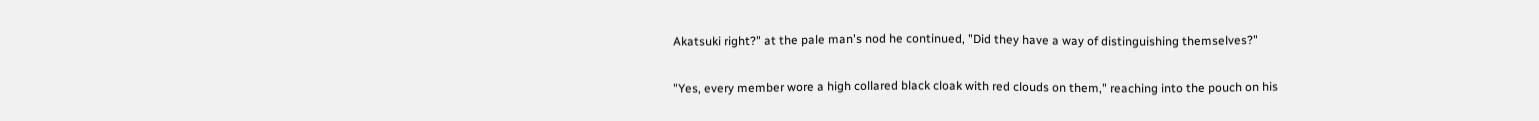Akatsuki right?" at the pale man's nod he continued, "Did they have a way of distinguishing themselves?"

"Yes, every member wore a high collared black cloak with red clouds on them," reaching into the pouch on his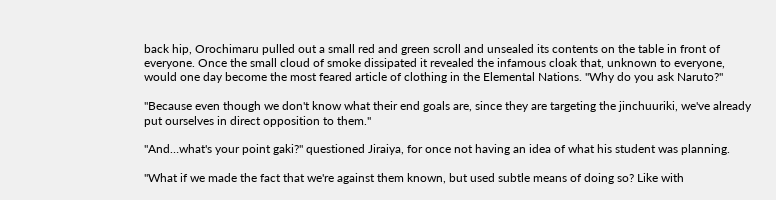back hip, Orochimaru pulled out a small red and green scroll and unsealed its contents on the table in front of everyone. Once the small cloud of smoke dissipated it revealed the infamous cloak that, unknown to everyone, would one day become the most feared article of clothing in the Elemental Nations. "Why do you ask Naruto?"

"Because even though we don't know what their end goals are, since they are targeting the jinchuuriki, we've already put ourselves in direct opposition to them."

"And…what's your point gaki?" questioned Jiraiya, for once not having an idea of what his student was planning.

"What if we made the fact that we're against them known, but used subtle means of doing so? Like with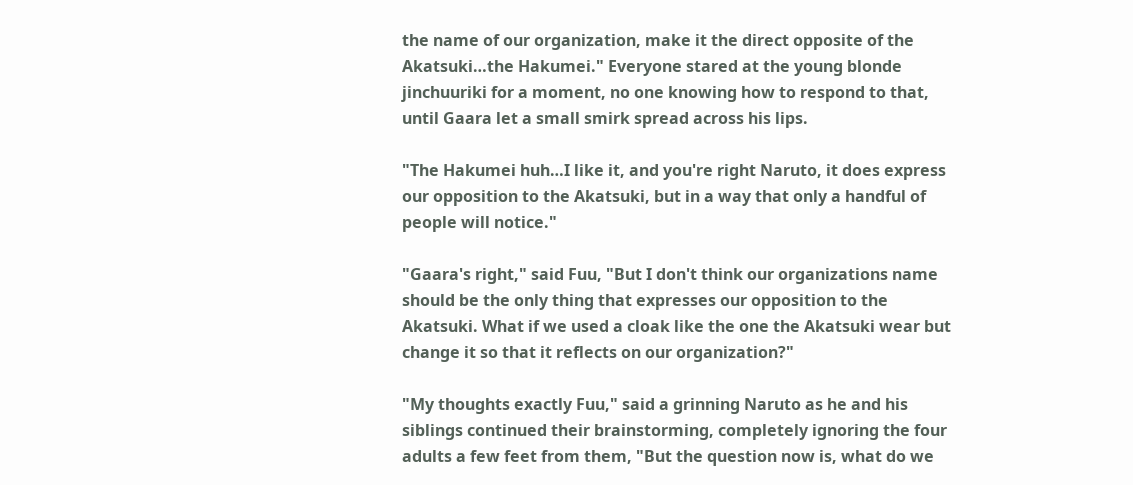the name of our organization, make it the direct opposite of the Akatsuki…the Hakumei." Everyone stared at the young blonde jinchuuriki for a moment, no one knowing how to respond to that, until Gaara let a small smirk spread across his lips.

"The Hakumei huh…I like it, and you're right Naruto, it does express our opposition to the Akatsuki, but in a way that only a handful of people will notice."

"Gaara's right," said Fuu, "But I don't think our organizations name should be the only thing that expresses our opposition to the Akatsuki. What if we used a cloak like the one the Akatsuki wear but change it so that it reflects on our organization?"

"My thoughts exactly Fuu," said a grinning Naruto as he and his siblings continued their brainstorming, completely ignoring the four adults a few feet from them, "But the question now is, what do we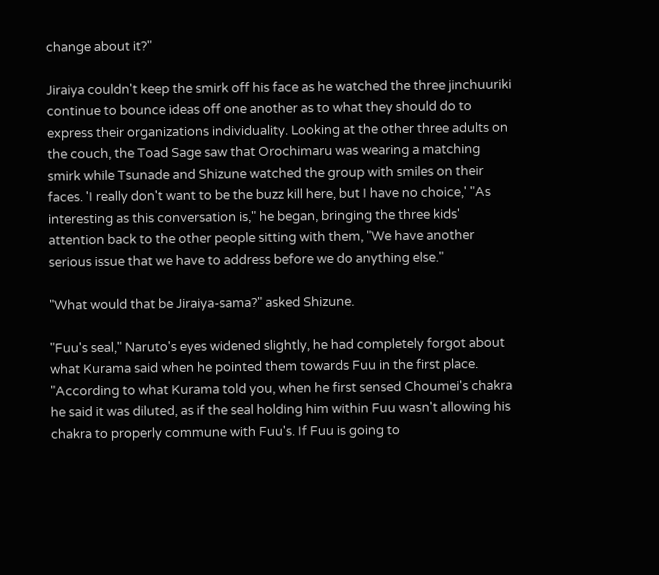change about it?"

Jiraiya couldn't keep the smirk off his face as he watched the three jinchuuriki continue to bounce ideas off one another as to what they should do to express their organizations individuality. Looking at the other three adults on the couch, the Toad Sage saw that Orochimaru was wearing a matching smirk while Tsunade and Shizune watched the group with smiles on their faces. 'I really don't want to be the buzz kill here, but I have no choice,' "As interesting as this conversation is," he began, bringing the three kids' attention back to the other people sitting with them, "We have another serious issue that we have to address before we do anything else."

"What would that be Jiraiya-sama?" asked Shizune.

"Fuu's seal," Naruto's eyes widened slightly, he had completely forgot about what Kurama said when he pointed them towards Fuu in the first place. "According to what Kurama told you, when he first sensed Choumei's chakra he said it was diluted, as if the seal holding him within Fuu wasn't allowing his chakra to properly commune with Fuu's. If Fuu is going to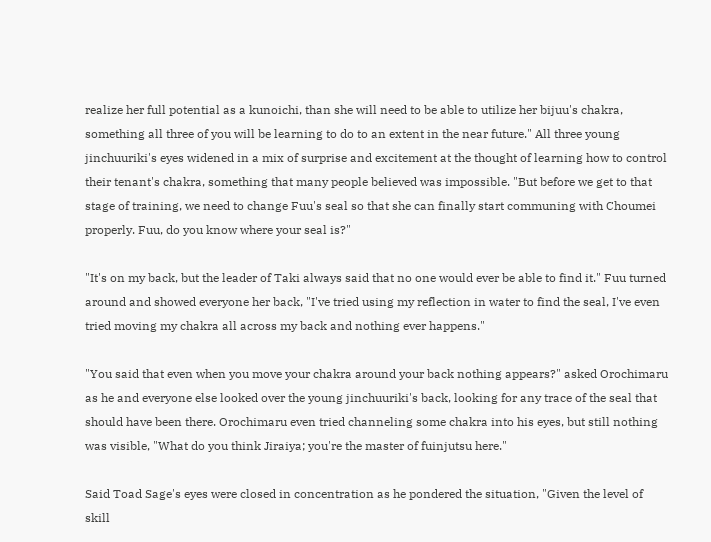realize her full potential as a kunoichi, than she will need to be able to utilize her bijuu's chakra, something all three of you will be learning to do to an extent in the near future." All three young jinchuuriki's eyes widened in a mix of surprise and excitement at the thought of learning how to control their tenant's chakra, something that many people believed was impossible. "But before we get to that stage of training, we need to change Fuu's seal so that she can finally start communing with Choumei properly. Fuu, do you know where your seal is?"

"It's on my back, but the leader of Taki always said that no one would ever be able to find it." Fuu turned around and showed everyone her back, "I've tried using my reflection in water to find the seal, I've even tried moving my chakra all across my back and nothing ever happens."

"You said that even when you move your chakra around your back nothing appears?" asked Orochimaru as he and everyone else looked over the young jinchuuriki's back, looking for any trace of the seal that should have been there. Orochimaru even tried channeling some chakra into his eyes, but still nothing was visible, "What do you think Jiraiya; you're the master of fuinjutsu here."

Said Toad Sage's eyes were closed in concentration as he pondered the situation, "Given the level of skill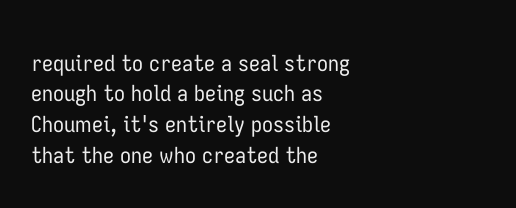required to create a seal strong enough to hold a being such as Choumei, it's entirely possible that the one who created the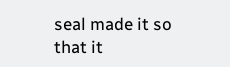seal made it so that it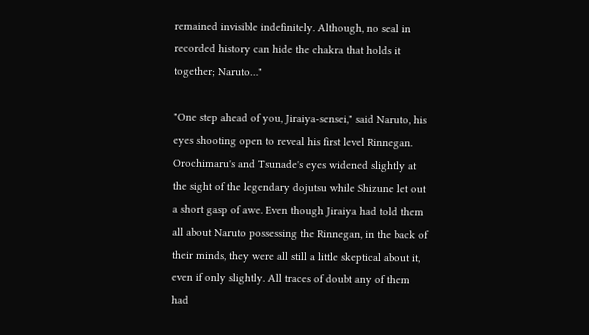remained invisible indefinitely. Although, no seal in recorded history can hide the chakra that holds it together; Naruto…"

"One step ahead of you, Jiraiya-sensei," said Naruto, his eyes shooting open to reveal his first level Rinnegan. Orochimaru's and Tsunade's eyes widened slightly at the sight of the legendary dojutsu while Shizune let out a short gasp of awe. Even though Jiraiya had told them all about Naruto possessing the Rinnegan, in the back of their minds, they were all still a little skeptical about it, even if only slightly. All traces of doubt any of them had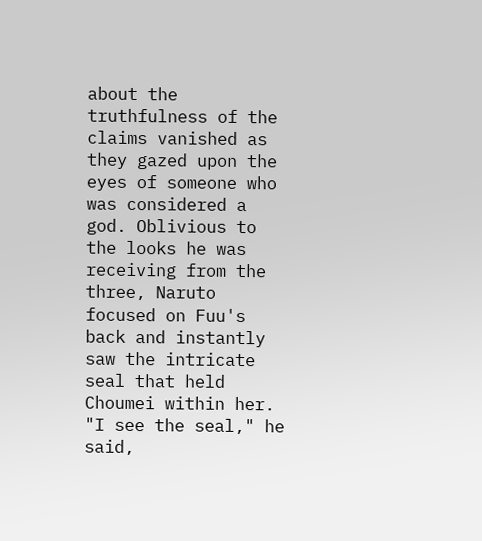about the truthfulness of the claims vanished as they gazed upon the eyes of someone who was considered a god. Oblivious to the looks he was receiving from the three, Naruto focused on Fuu's back and instantly saw the intricate seal that held Choumei within her. "I see the seal," he said,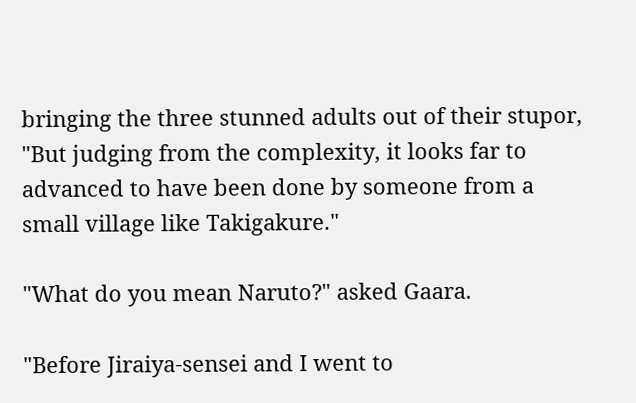bringing the three stunned adults out of their stupor, "But judging from the complexity, it looks far to advanced to have been done by someone from a small village like Takigakure."

"What do you mean Naruto?" asked Gaara.

"Before Jiraiya-sensei and I went to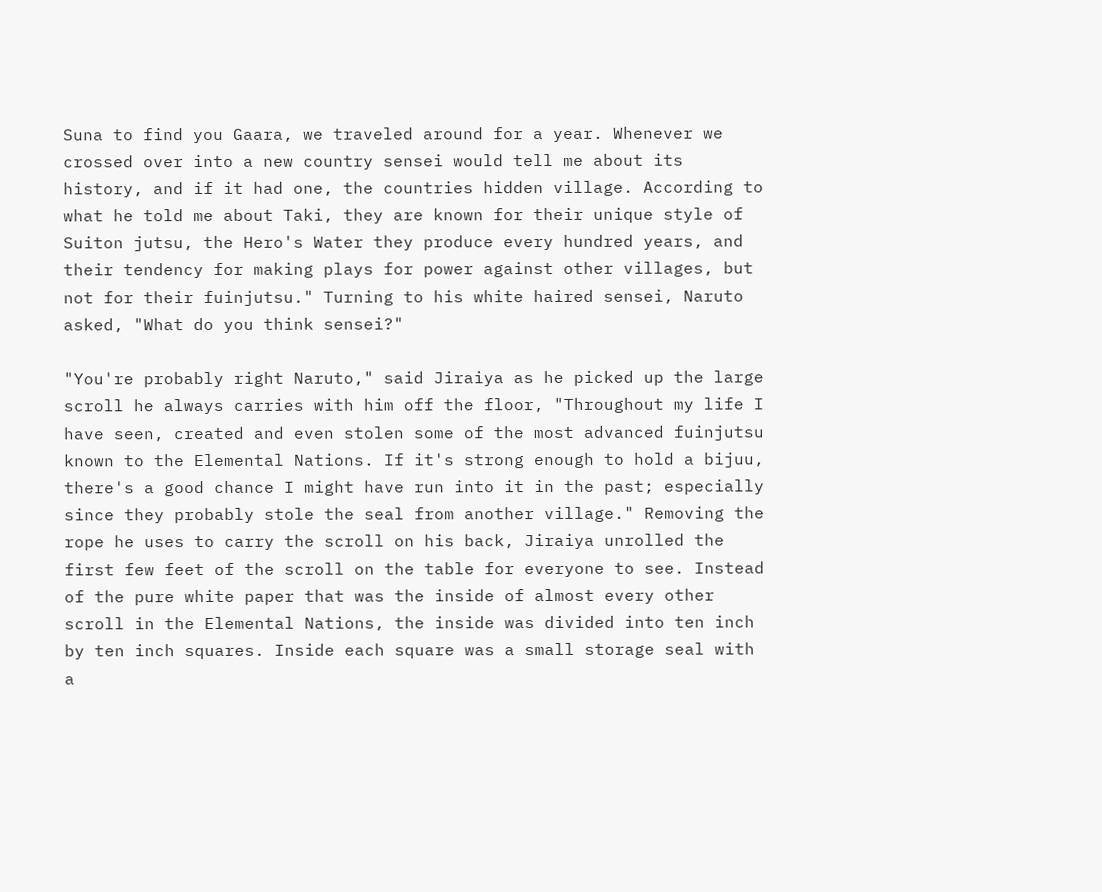Suna to find you Gaara, we traveled around for a year. Whenever we crossed over into a new country sensei would tell me about its history, and if it had one, the countries hidden village. According to what he told me about Taki, they are known for their unique style of Suiton jutsu, the Hero's Water they produce every hundred years, and their tendency for making plays for power against other villages, but not for their fuinjutsu." Turning to his white haired sensei, Naruto asked, "What do you think sensei?"

"You're probably right Naruto," said Jiraiya as he picked up the large scroll he always carries with him off the floor, "Throughout my life I have seen, created and even stolen some of the most advanced fuinjutsu known to the Elemental Nations. If it's strong enough to hold a bijuu, there's a good chance I might have run into it in the past; especially since they probably stole the seal from another village." Removing the rope he uses to carry the scroll on his back, Jiraiya unrolled the first few feet of the scroll on the table for everyone to see. Instead of the pure white paper that was the inside of almost every other scroll in the Elemental Nations, the inside was divided into ten inch by ten inch squares. Inside each square was a small storage seal with a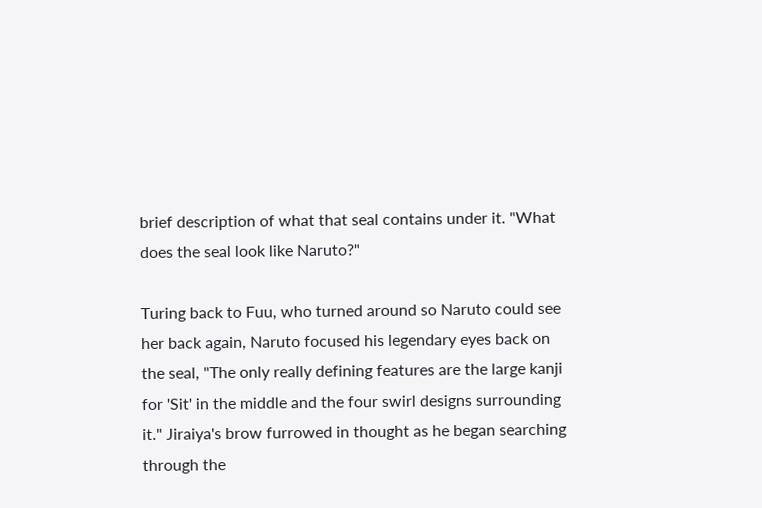brief description of what that seal contains under it. "What does the seal look like Naruto?"

Turing back to Fuu, who turned around so Naruto could see her back again, Naruto focused his legendary eyes back on the seal, "The only really defining features are the large kanji for 'Sit' in the middle and the four swirl designs surrounding it." Jiraiya's brow furrowed in thought as he began searching through the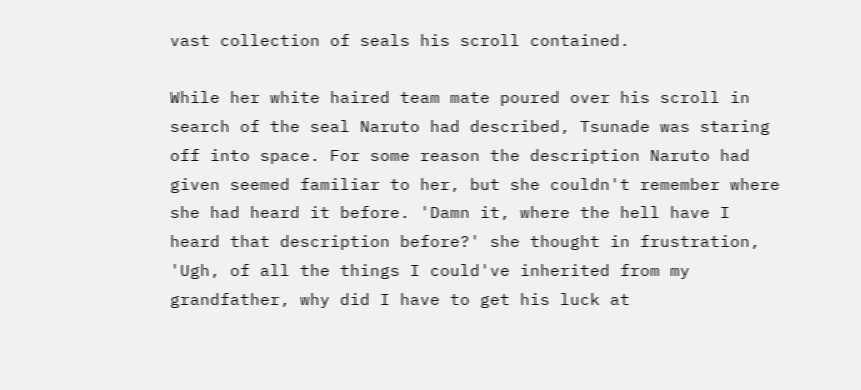vast collection of seals his scroll contained.

While her white haired team mate poured over his scroll in search of the seal Naruto had described, Tsunade was staring off into space. For some reason the description Naruto had given seemed familiar to her, but she couldn't remember where she had heard it before. 'Damn it, where the hell have I heard that description before?' she thought in frustration, 'Ugh, of all the things I could've inherited from my grandfather, why did I have to get his luck at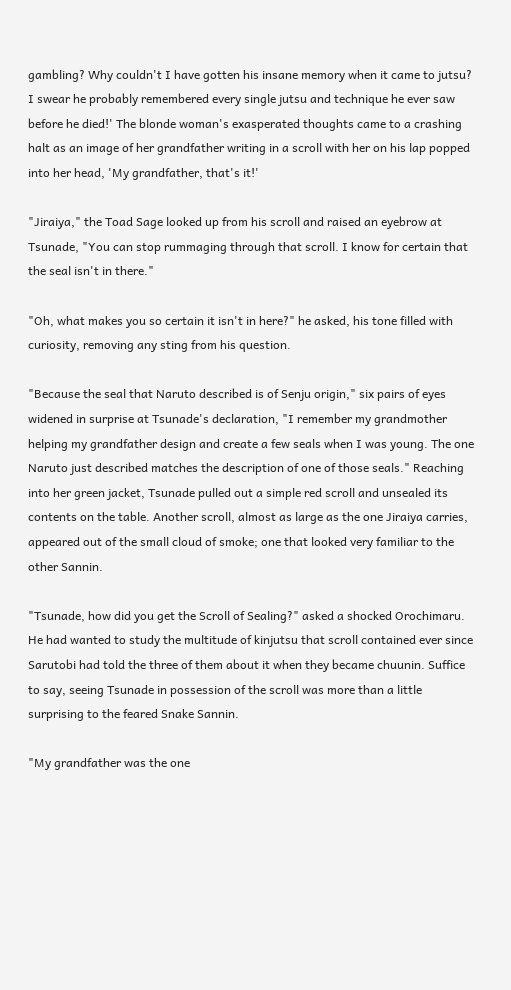gambling? Why couldn't I have gotten his insane memory when it came to jutsu? I swear he probably remembered every single jutsu and technique he ever saw before he died!' The blonde woman's exasperated thoughts came to a crashing halt as an image of her grandfather writing in a scroll with her on his lap popped into her head, 'My grandfather, that's it!'

"Jiraiya," the Toad Sage looked up from his scroll and raised an eyebrow at Tsunade, "You can stop rummaging through that scroll. I know for certain that the seal isn't in there."

"Oh, what makes you so certain it isn't in here?" he asked, his tone filled with curiosity, removing any sting from his question.

"Because the seal that Naruto described is of Senju origin," six pairs of eyes widened in surprise at Tsunade's declaration, "I remember my grandmother helping my grandfather design and create a few seals when I was young. The one Naruto just described matches the description of one of those seals." Reaching into her green jacket, Tsunade pulled out a simple red scroll and unsealed its contents on the table. Another scroll, almost as large as the one Jiraiya carries, appeared out of the small cloud of smoke; one that looked very familiar to the other Sannin.

"Tsunade, how did you get the Scroll of Sealing?" asked a shocked Orochimaru. He had wanted to study the multitude of kinjutsu that scroll contained ever since Sarutobi had told the three of them about it when they became chuunin. Suffice to say, seeing Tsunade in possession of the scroll was more than a little surprising to the feared Snake Sannin.

"My grandfather was the one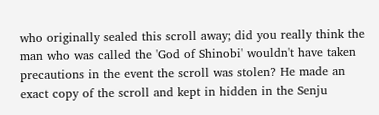who originally sealed this scroll away; did you really think the man who was called the 'God of Shinobi' wouldn't have taken precautions in the event the scroll was stolen? He made an exact copy of the scroll and kept in hidden in the Senju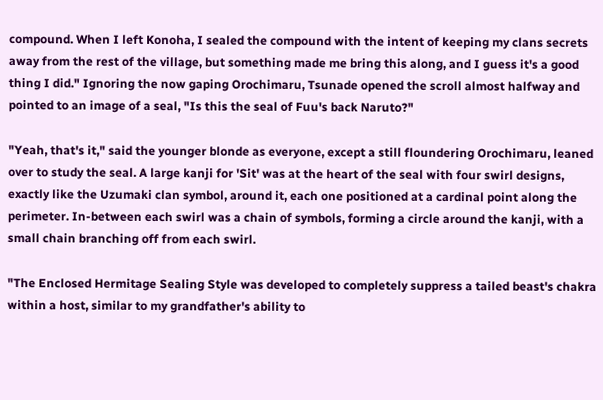compound. When I left Konoha, I sealed the compound with the intent of keeping my clans secrets away from the rest of the village, but something made me bring this along, and I guess it's a good thing I did." Ignoring the now gaping Orochimaru, Tsunade opened the scroll almost halfway and pointed to an image of a seal, "Is this the seal of Fuu's back Naruto?"

"Yeah, that's it," said the younger blonde as everyone, except a still floundering Orochimaru, leaned over to study the seal. A large kanji for 'Sit' was at the heart of the seal with four swirl designs, exactly like the Uzumaki clan symbol, around it, each one positioned at a cardinal point along the perimeter. In-between each swirl was a chain of symbols, forming a circle around the kanji, with a small chain branching off from each swirl.

"The Enclosed Hermitage Sealing Style was developed to completely suppress a tailed beast's chakra within a host, similar to my grandfather's ability to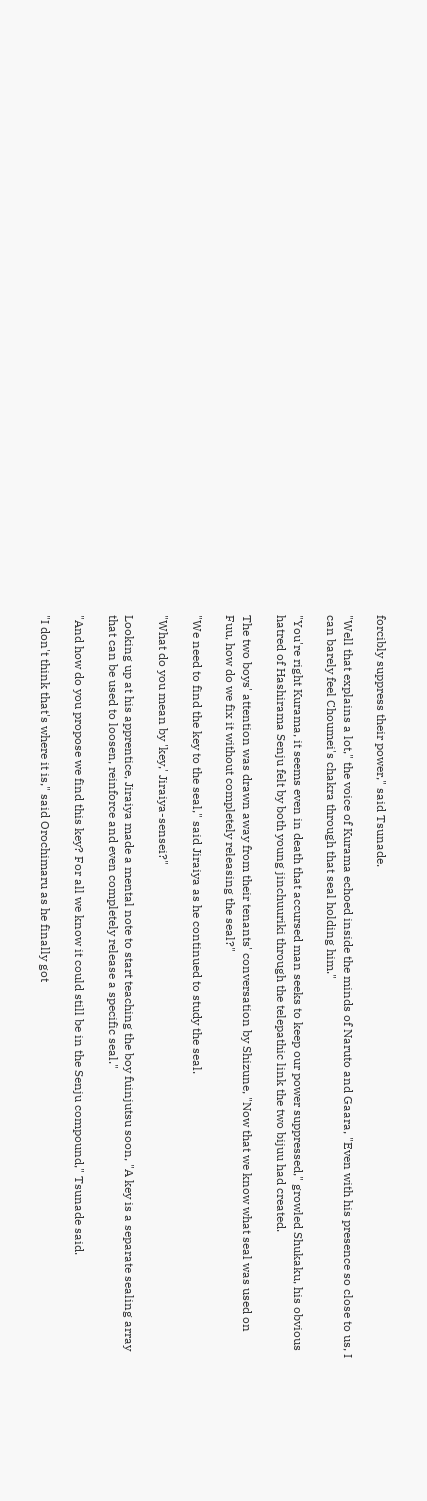forcibly suppress their power," said Tsunade.

"Well that explains a lot," the voice of Kurama echoed inside the minds of Naruto and Gaara, "Even with his presence so close to us, I can barely feel Choumei's chakra through that seal holding him."

"You're right Kurama, it seems even in death that accursed man seeks to keep our power suppressed," growled Shukaku, his obvious hatred of Hashirama Senju felt by both young jinchuuriki through the telepathic link the two bijuu had created.

The two boys' attention was drawn away from their tenants' conversation by Shizune, "Now that we know what seal was used on Fuu, how do we fix it without completely releasing the seal?"

"We need to find the key to the seal," said Jiraiya as he continued to study the seal.

"What do you mean by 'key,' Jiraiya-sensei?"

Looking up at his apprentice, Jiraiya made a mental note to start teaching the boy fuinjutsu soon, "A key is a separate sealing array that can be used to loosen, reinforce and even completely release a specific seal."

"And how do you propose we find this key? For all we know it could still be in the Senju compound," Tsunade said.

"I don't think that's where it is," said Orochimaru as he finally got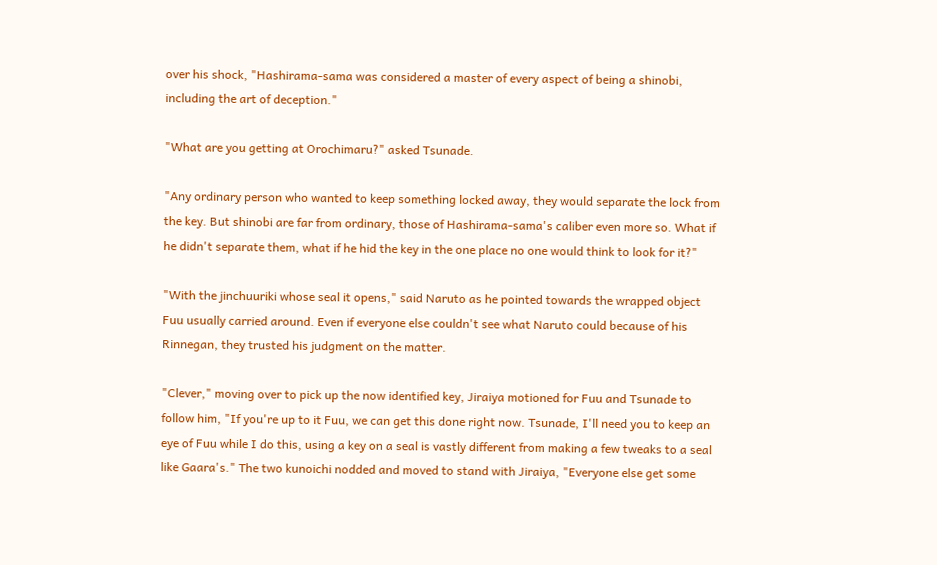over his shock, "Hashirama-sama was considered a master of every aspect of being a shinobi, including the art of deception."

"What are you getting at Orochimaru?" asked Tsunade.

"Any ordinary person who wanted to keep something locked away, they would separate the lock from the key. But shinobi are far from ordinary, those of Hashirama-sama's caliber even more so. What if he didn't separate them, what if he hid the key in the one place no one would think to look for it?"

"With the jinchuuriki whose seal it opens," said Naruto as he pointed towards the wrapped object Fuu usually carried around. Even if everyone else couldn't see what Naruto could because of his Rinnegan, they trusted his judgment on the matter.

"Clever," moving over to pick up the now identified key, Jiraiya motioned for Fuu and Tsunade to follow him, "If you're up to it Fuu, we can get this done right now. Tsunade, I'll need you to keep an eye of Fuu while I do this, using a key on a seal is vastly different from making a few tweaks to a seal like Gaara's." The two kunoichi nodded and moved to stand with Jiraiya, "Everyone else get some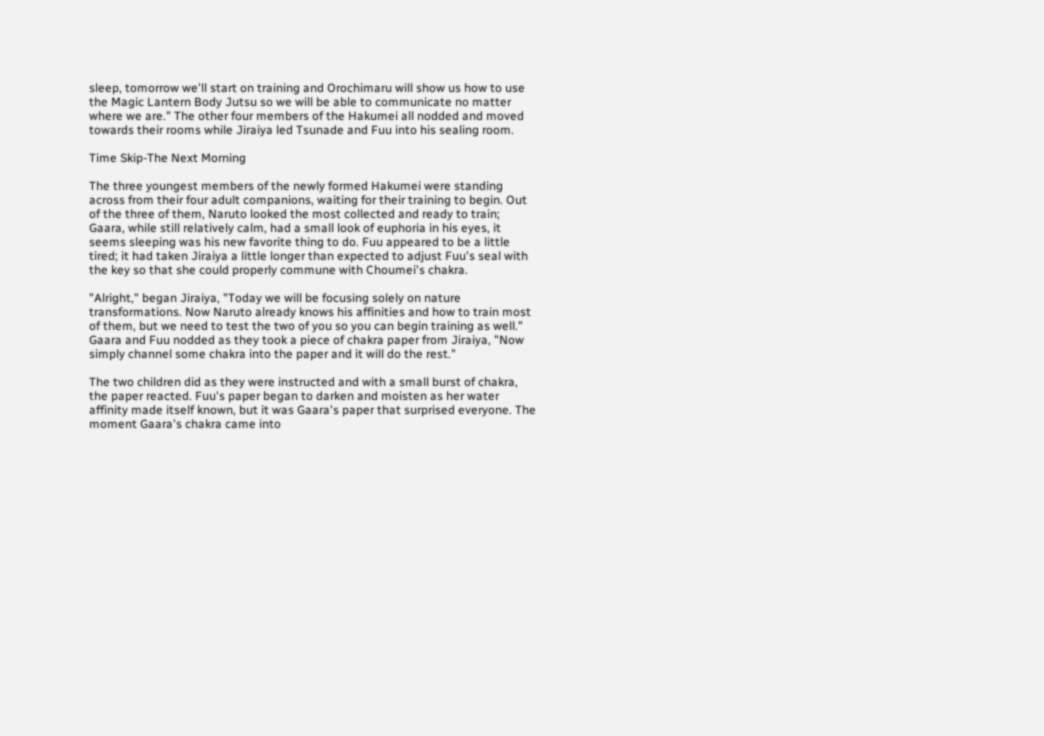sleep, tomorrow we'll start on training and Orochimaru will show us how to use the Magic Lantern Body Jutsu so we will be able to communicate no matter where we are." The other four members of the Hakumei all nodded and moved towards their rooms while Jiraiya led Tsunade and Fuu into his sealing room.

Time Skip-The Next Morning

The three youngest members of the newly formed Hakumei were standing across from their four adult companions, waiting for their training to begin. Out of the three of them, Naruto looked the most collected and ready to train; Gaara, while still relatively calm, had a small look of euphoria in his eyes, it seems sleeping was his new favorite thing to do. Fuu appeared to be a little tired; it had taken Jiraiya a little longer than expected to adjust Fuu's seal with the key so that she could properly commune with Choumei's chakra.

"Alright," began Jiraiya, "Today we will be focusing solely on nature transformations. Now Naruto already knows his affinities and how to train most of them, but we need to test the two of you so you can begin training as well." Gaara and Fuu nodded as they took a piece of chakra paper from Jiraiya, "Now simply channel some chakra into the paper and it will do the rest."

The two children did as they were instructed and with a small burst of chakra, the paper reacted. Fuu's paper began to darken and moisten as her water affinity made itself known, but it was Gaara's paper that surprised everyone. The moment Gaara's chakra came into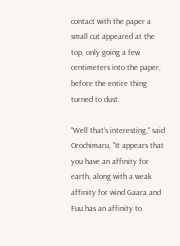contact with the paper a small cut appeared at the top, only going a few centimeters into the paper, before the entire thing turned to dust.

"Well that's interesting," said Orochimaru, "It appears that you have an affinity for earth, along with a weak affinity for wind Gaara and Fuu has an affinity to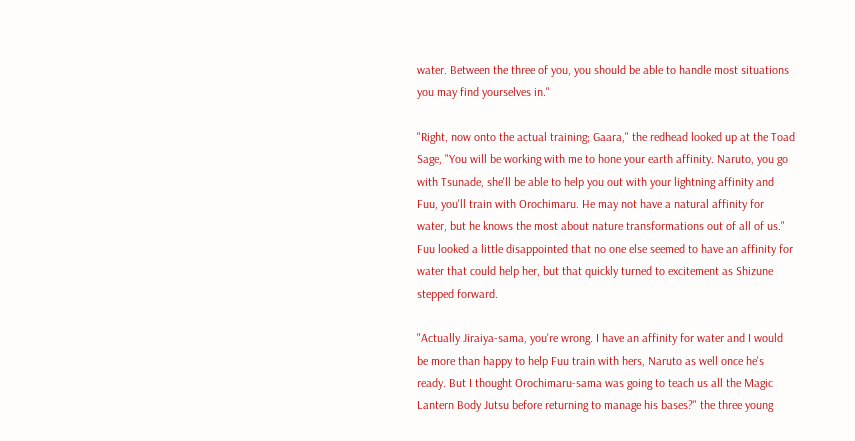water. Between the three of you, you should be able to handle most situations you may find yourselves in."

"Right, now onto the actual training; Gaara," the redhead looked up at the Toad Sage, "You will be working with me to hone your earth affinity. Naruto, you go with Tsunade, she'll be able to help you out with your lightning affinity and Fuu, you'll train with Orochimaru. He may not have a natural affinity for water, but he knows the most about nature transformations out of all of us." Fuu looked a little disappointed that no one else seemed to have an affinity for water that could help her, but that quickly turned to excitement as Shizune stepped forward.

"Actually Jiraiya-sama, you're wrong. I have an affinity for water and I would be more than happy to help Fuu train with hers, Naruto as well once he's ready. But I thought Orochimaru-sama was going to teach us all the Magic Lantern Body Jutsu before returning to manage his bases?" the three young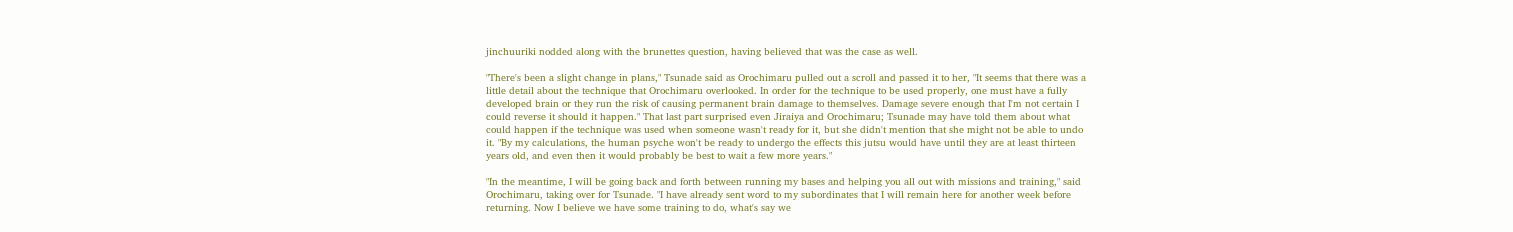jinchuuriki nodded along with the brunettes question, having believed that was the case as well.

"There's been a slight change in plans," Tsunade said as Orochimaru pulled out a scroll and passed it to her, "It seems that there was a little detail about the technique that Orochimaru overlooked. In order for the technique to be used properly, one must have a fully developed brain or they run the risk of causing permanent brain damage to themselves. Damage severe enough that I'm not certain I could reverse it should it happen." That last part surprised even Jiraiya and Orochimaru; Tsunade may have told them about what could happen if the technique was used when someone wasn't ready for it, but she didn't mention that she might not be able to undo it. "By my calculations, the human psyche won't be ready to undergo the effects this jutsu would have until they are at least thirteen years old, and even then it would probably be best to wait a few more years."

"In the meantime, I will be going back and forth between running my bases and helping you all out with missions and training," said Orochimaru, taking over for Tsunade. "I have already sent word to my subordinates that I will remain here for another week before returning. Now I believe we have some training to do, what's say we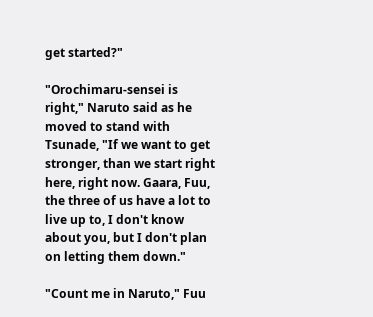get started?"

"Orochimaru-sensei is right," Naruto said as he moved to stand with Tsunade, "If we want to get stronger, than we start right here, right now. Gaara, Fuu, the three of us have a lot to live up to, I don't know about you, but I don't plan on letting them down."

"Count me in Naruto," Fuu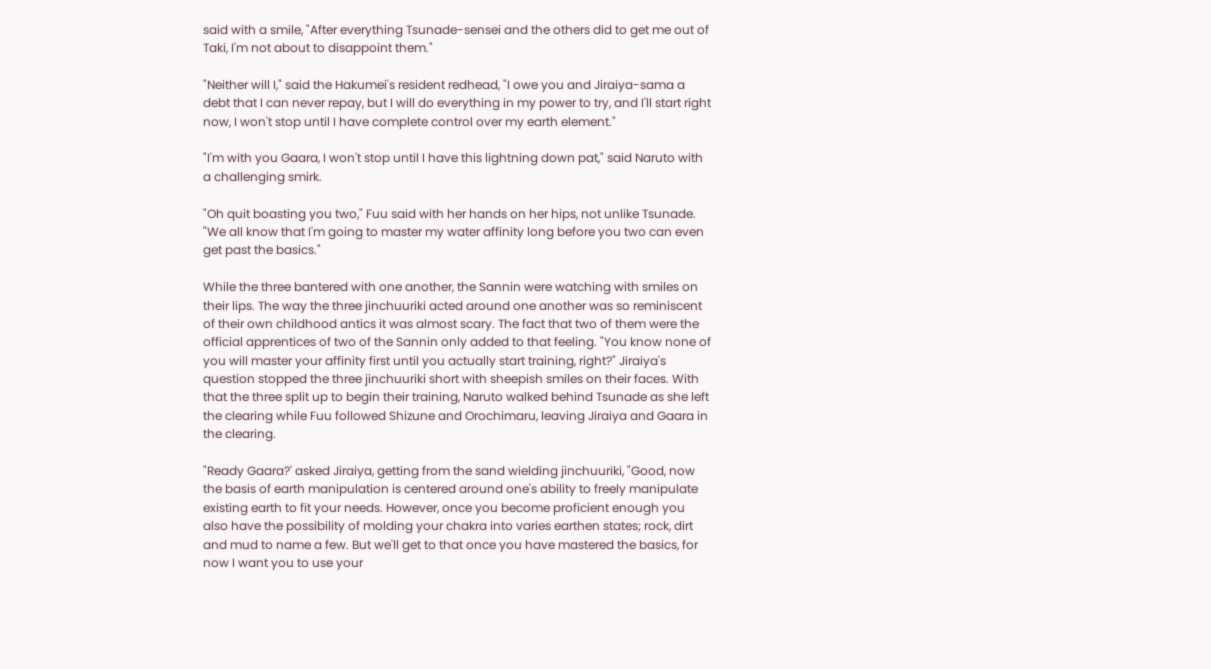said with a smile, "After everything Tsunade-sensei and the others did to get me out of Taki, I'm not about to disappoint them."

"Neither will I," said the Hakumei's resident redhead, "I owe you and Jiraiya-sama a debt that I can never repay, but I will do everything in my power to try, and I'll start right now, I won't stop until I have complete control over my earth element."

"I'm with you Gaara, I won't stop until I have this lightning down pat," said Naruto with a challenging smirk.

"Oh quit boasting you two," Fuu said with her hands on her hips, not unlike Tsunade. "We all know that I'm going to master my water affinity long before you two can even get past the basics."

While the three bantered with one another, the Sannin were watching with smiles on their lips. The way the three jinchuuriki acted around one another was so reminiscent of their own childhood antics it was almost scary. The fact that two of them were the official apprentices of two of the Sannin only added to that feeling. "You know none of you will master your affinity first until you actually start training, right?" Jiraiya's question stopped the three jinchuuriki short with sheepish smiles on their faces. With that the three split up to begin their training, Naruto walked behind Tsunade as she left the clearing while Fuu followed Shizune and Orochimaru, leaving Jiraiya and Gaara in the clearing.

"Ready Gaara?' asked Jiraiya, getting from the sand wielding jinchuuriki, "Good, now the basis of earth manipulation is centered around one's ability to freely manipulate existing earth to fit your needs. However, once you become proficient enough you also have the possibility of molding your chakra into varies earthen states; rock, dirt and mud to name a few. But we'll get to that once you have mastered the basics, for now I want you to use your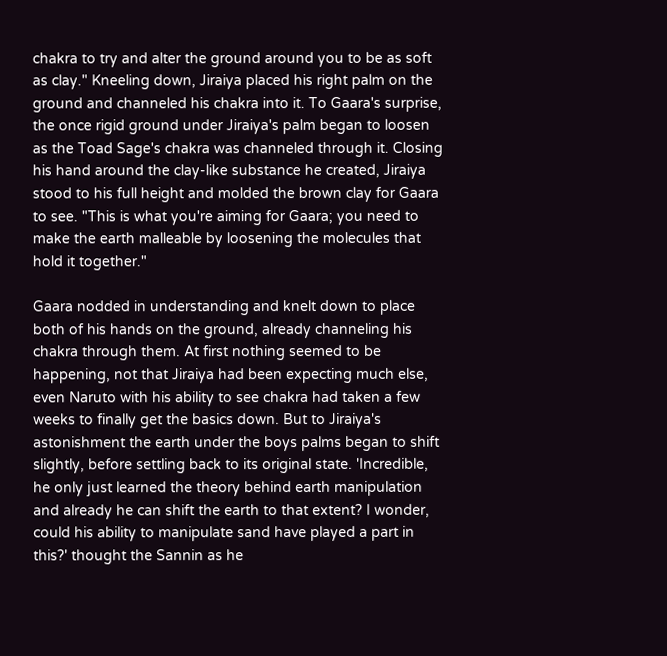chakra to try and alter the ground around you to be as soft as clay." Kneeling down, Jiraiya placed his right palm on the ground and channeled his chakra into it. To Gaara's surprise, the once rigid ground under Jiraiya's palm began to loosen as the Toad Sage's chakra was channeled through it. Closing his hand around the clay-like substance he created, Jiraiya stood to his full height and molded the brown clay for Gaara to see. "This is what you're aiming for Gaara; you need to make the earth malleable by loosening the molecules that hold it together."

Gaara nodded in understanding and knelt down to place both of his hands on the ground, already channeling his chakra through them. At first nothing seemed to be happening, not that Jiraiya had been expecting much else, even Naruto with his ability to see chakra had taken a few weeks to finally get the basics down. But to Jiraiya's astonishment the earth under the boys palms began to shift slightly, before settling back to its original state. 'Incredible, he only just learned the theory behind earth manipulation and already he can shift the earth to that extent? I wonder, could his ability to manipulate sand have played a part in this?' thought the Sannin as he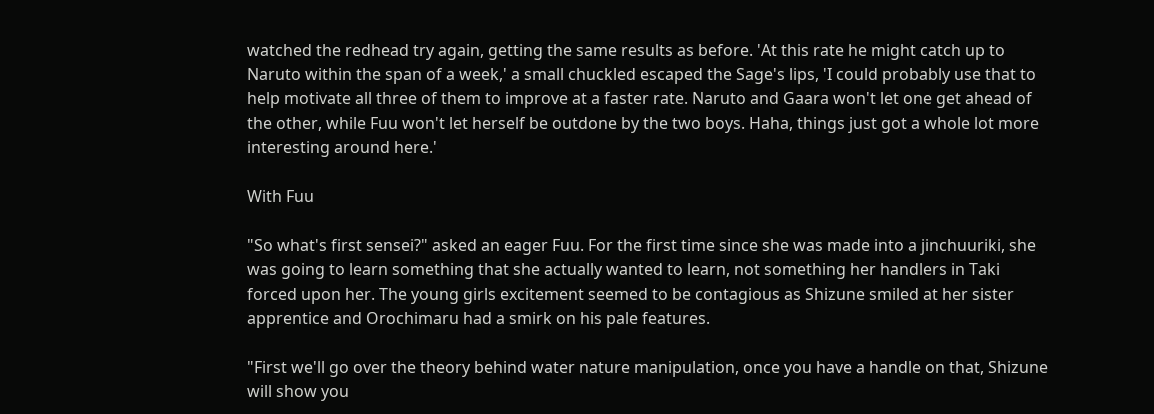watched the redhead try again, getting the same results as before. 'At this rate he might catch up to Naruto within the span of a week,' a small chuckled escaped the Sage's lips, 'I could probably use that to help motivate all three of them to improve at a faster rate. Naruto and Gaara won't let one get ahead of the other, while Fuu won't let herself be outdone by the two boys. Haha, things just got a whole lot more interesting around here.'

With Fuu

"So what's first sensei?" asked an eager Fuu. For the first time since she was made into a jinchuuriki, she was going to learn something that she actually wanted to learn, not something her handlers in Taki forced upon her. The young girls excitement seemed to be contagious as Shizune smiled at her sister apprentice and Orochimaru had a smirk on his pale features.

"First we'll go over the theory behind water nature manipulation, once you have a handle on that, Shizune will show you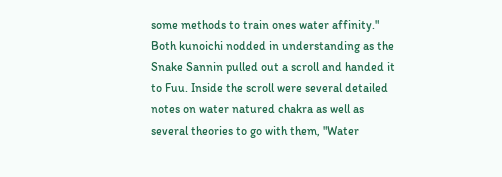some methods to train ones water affinity." Both kunoichi nodded in understanding as the Snake Sannin pulled out a scroll and handed it to Fuu. Inside the scroll were several detailed notes on water natured chakra as well as several theories to go with them, "Water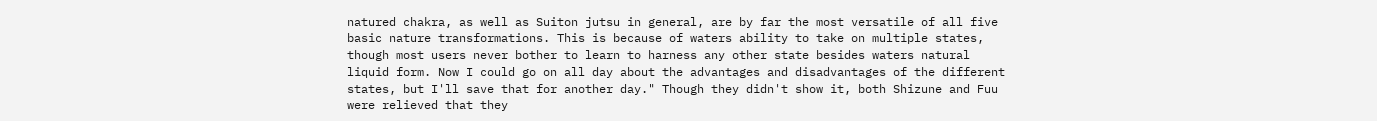natured chakra, as well as Suiton jutsu in general, are by far the most versatile of all five basic nature transformations. This is because of waters ability to take on multiple states, though most users never bother to learn to harness any other state besides waters natural liquid form. Now I could go on all day about the advantages and disadvantages of the different states, but I'll save that for another day." Though they didn't show it, both Shizune and Fuu were relieved that they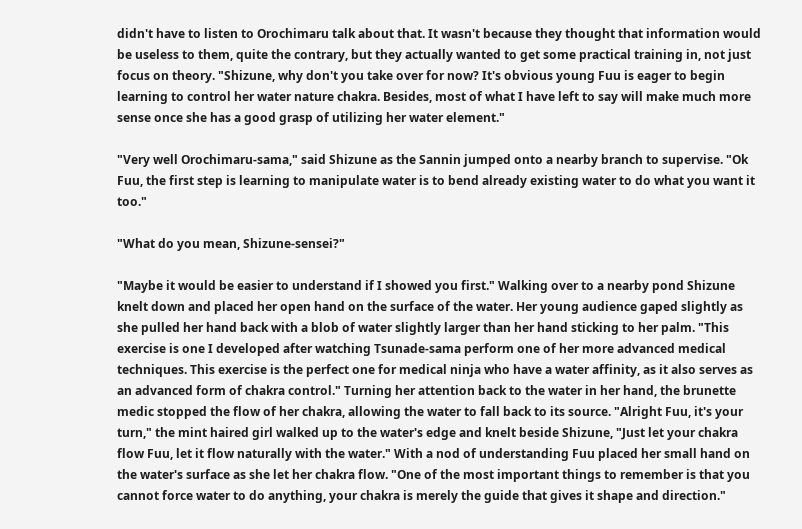didn't have to listen to Orochimaru talk about that. It wasn't because they thought that information would be useless to them, quite the contrary, but they actually wanted to get some practical training in, not just focus on theory. "Shizune, why don't you take over for now? It's obvious young Fuu is eager to begin learning to control her water nature chakra. Besides, most of what I have left to say will make much more sense once she has a good grasp of utilizing her water element."

"Very well Orochimaru-sama," said Shizune as the Sannin jumped onto a nearby branch to supervise. "Ok Fuu, the first step is learning to manipulate water is to bend already existing water to do what you want it too."

"What do you mean, Shizune-sensei?"

"Maybe it would be easier to understand if I showed you first." Walking over to a nearby pond Shizune knelt down and placed her open hand on the surface of the water. Her young audience gaped slightly as she pulled her hand back with a blob of water slightly larger than her hand sticking to her palm. "This exercise is one I developed after watching Tsunade-sama perform one of her more advanced medical techniques. This exercise is the perfect one for medical ninja who have a water affinity, as it also serves as an advanced form of chakra control." Turning her attention back to the water in her hand, the brunette medic stopped the flow of her chakra, allowing the water to fall back to its source. "Alright Fuu, it's your turn," the mint haired girl walked up to the water's edge and knelt beside Shizune, "Just let your chakra flow Fuu, let it flow naturally with the water." With a nod of understanding Fuu placed her small hand on the water's surface as she let her chakra flow. "One of the most important things to remember is that you cannot force water to do anything, your chakra is merely the guide that gives it shape and direction."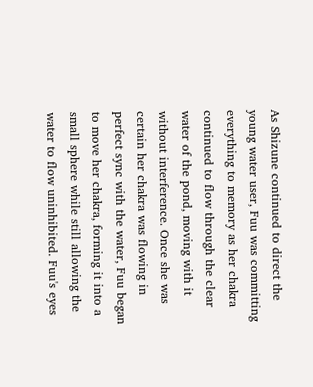As Shizune continued to direct the young water user, Fuu was committing everything to memory as her chakra continued to flow through the clear water of the pond, moving with it without interference. Once she was certain her chakra was flowing in perfect sync with the water, Fuu began to move her chakra, forming it into a small sphere while still allowing the water to flow uninhibited. Fuu's eyes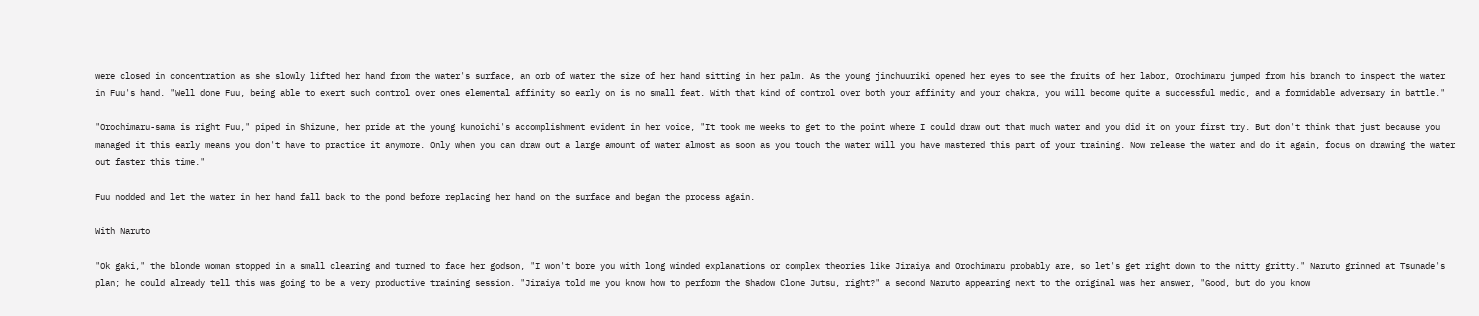were closed in concentration as she slowly lifted her hand from the water's surface, an orb of water the size of her hand sitting in her palm. As the young jinchuuriki opened her eyes to see the fruits of her labor, Orochimaru jumped from his branch to inspect the water in Fuu's hand. "Well done Fuu, being able to exert such control over ones elemental affinity so early on is no small feat. With that kind of control over both your affinity and your chakra, you will become quite a successful medic, and a formidable adversary in battle."

"Orochimaru-sama is right Fuu," piped in Shizune, her pride at the young kunoichi's accomplishment evident in her voice, "It took me weeks to get to the point where I could draw out that much water and you did it on your first try. But don't think that just because you managed it this early means you don't have to practice it anymore. Only when you can draw out a large amount of water almost as soon as you touch the water will you have mastered this part of your training. Now release the water and do it again, focus on drawing the water out faster this time."

Fuu nodded and let the water in her hand fall back to the pond before replacing her hand on the surface and began the process again.

With Naruto

"Ok gaki," the blonde woman stopped in a small clearing and turned to face her godson, "I won't bore you with long winded explanations or complex theories like Jiraiya and Orochimaru probably are, so let's get right down to the nitty gritty." Naruto grinned at Tsunade's plan; he could already tell this was going to be a very productive training session. "Jiraiya told me you know how to perform the Shadow Clone Jutsu, right?" a second Naruto appearing next to the original was her answer, "Good, but do you know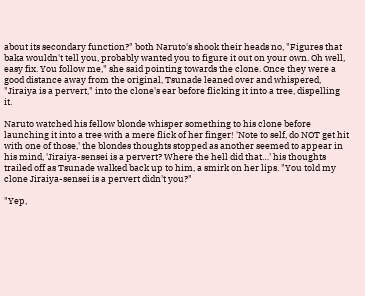about its secondary function?" both Naruto's shook their heads no, "Figures that baka wouldn't tell you, probably wanted you to figure it out on your own. Oh well, easy fix. You follow me," she said pointing towards the clone. Once they were a good distance away from the original, Tsunade leaned over and whispered, "Jiraiya is a pervert," into the clone's ear before flicking it into a tree, dispelling it.

Naruto watched his fellow blonde whisper something to his clone before launching it into a tree with a mere flick of her finger! 'Note to self, do NOT get hit with one of those,' the blondes thoughts stopped as another seemed to appear in his mind, 'Jiraiya-sensei is a pervert? Where the hell did that…' his thoughts trailed off as Tsunade walked back up to him, a smirk on her lips. "You told my clone Jiraiya-sensei is a pervert didn't you?"

"Yep,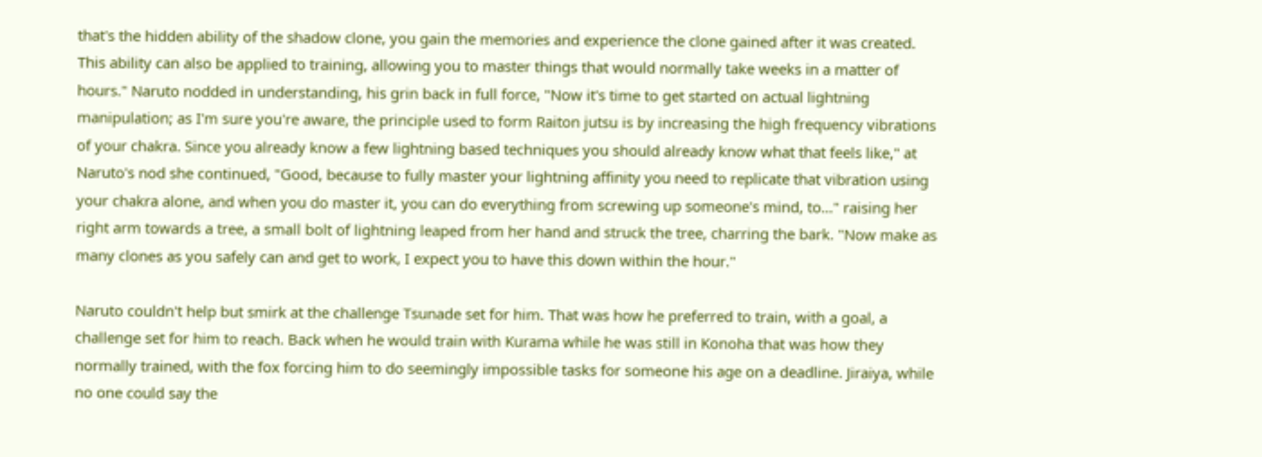that's the hidden ability of the shadow clone, you gain the memories and experience the clone gained after it was created. This ability can also be applied to training, allowing you to master things that would normally take weeks in a matter of hours." Naruto nodded in understanding, his grin back in full force, "Now it's time to get started on actual lightning manipulation; as I'm sure you're aware, the principle used to form Raiton jutsu is by increasing the high frequency vibrations of your chakra. Since you already know a few lightning based techniques you should already know what that feels like," at Naruto's nod she continued, "Good, because to fully master your lightning affinity you need to replicate that vibration using your chakra alone, and when you do master it, you can do everything from screwing up someone's mind, to…" raising her right arm towards a tree, a small bolt of lightning leaped from her hand and struck the tree, charring the bark. "Now make as many clones as you safely can and get to work, I expect you to have this down within the hour."

Naruto couldn't help but smirk at the challenge Tsunade set for him. That was how he preferred to train, with a goal, a challenge set for him to reach. Back when he would train with Kurama while he was still in Konoha that was how they normally trained, with the fox forcing him to do seemingly impossible tasks for someone his age on a deadline. Jiraiya, while no one could say the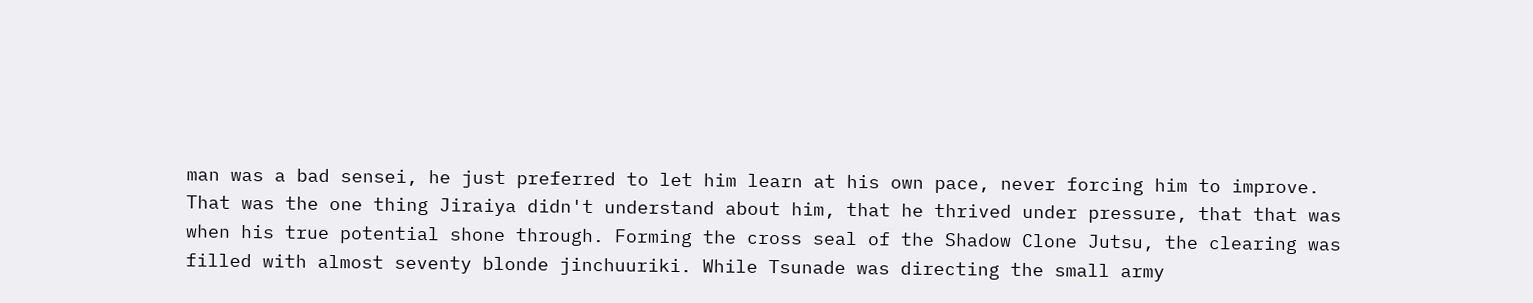man was a bad sensei, he just preferred to let him learn at his own pace, never forcing him to improve. That was the one thing Jiraiya didn't understand about him, that he thrived under pressure, that that was when his true potential shone through. Forming the cross seal of the Shadow Clone Jutsu, the clearing was filled with almost seventy blonde jinchuuriki. While Tsunade was directing the small army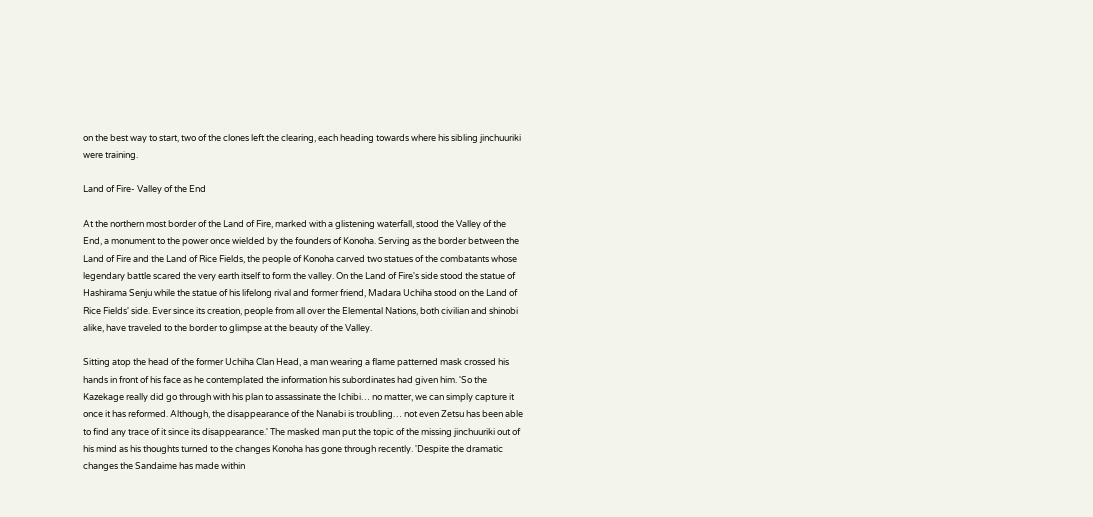on the best way to start, two of the clones left the clearing, each heading towards where his sibling jinchuuriki were training.

Land of Fire- Valley of the End

At the northern most border of the Land of Fire, marked with a glistening waterfall, stood the Valley of the End, a monument to the power once wielded by the founders of Konoha. Serving as the border between the Land of Fire and the Land of Rice Fields, the people of Konoha carved two statues of the combatants whose legendary battle scared the very earth itself to form the valley. On the Land of Fire's side stood the statue of Hashirama Senju while the statue of his lifelong rival and former friend, Madara Uchiha stood on the Land of Rice Fields' side. Ever since its creation, people from all over the Elemental Nations, both civilian and shinobi alike, have traveled to the border to glimpse at the beauty of the Valley.

Sitting atop the head of the former Uchiha Clan Head, a man wearing a flame patterned mask crossed his hands in front of his face as he contemplated the information his subordinates had given him. 'So the Kazekage really did go through with his plan to assassinate the Ichibi… no matter, we can simply capture it once it has reformed. Although, the disappearance of the Nanabi is troubling… not even Zetsu has been able to find any trace of it since its disappearance.' The masked man put the topic of the missing jinchuuriki out of his mind as his thoughts turned to the changes Konoha has gone through recently. 'Despite the dramatic changes the Sandaime has made within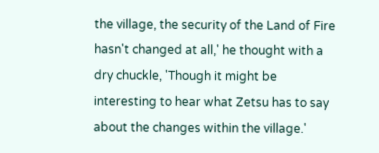the village, the security of the Land of Fire hasn't changed at all,' he thought with a dry chuckle, 'Though it might be interesting to hear what Zetsu has to say about the changes within the village.'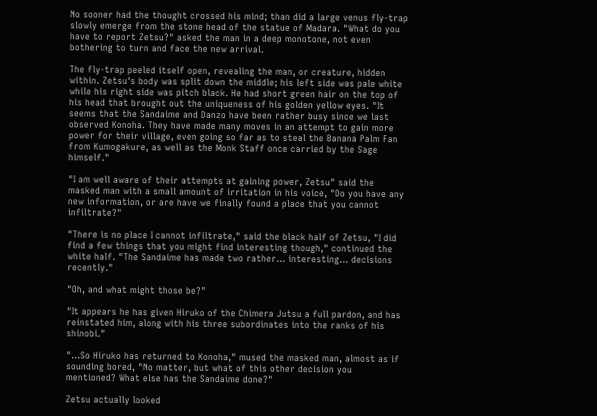No sooner had the thought crossed his mind; than did a large venus fly-trap slowly emerge from the stone head of the statue of Madara. "What do you have to report Zetsu?" asked the man in a deep monotone, not even bothering to turn and face the new arrival.

The fly-trap peeled itself open, revealing the man, or creature, hidden within. Zetsu's body was split down the middle; his left side was pale white while his right side was pitch black. He had short green hair on the top of his head that brought out the uniqueness of his golden yellow eyes. "It seems that the Sandaime and Danzo have been rather busy since we last observed Konoha. They have made many moves in an attempt to gain more power for their village, even going so far as to steal the Banana Palm Fan from Kumogakure, as well as the Monk Staff once carried by the Sage himself."

"I am well aware of their attempts at gaining power, Zetsu" said the masked man with a small amount of irritation in his voice, "Do you have any new information, or are have we finally found a place that you cannot infiltrate?"

"There is no place I cannot infiltrate," said the black half of Zetsu, "I did find a few things that you might find interesting though," continued the white half. "The Sandaime has made two rather… interesting… decisions recently."

"Oh, and what might those be?"

"It appears he has given Hiruko of the Chimera Jutsu a full pardon, and has reinstated him, along with his three subordinates into the ranks of his shinobi."

"…So Hiruko has returned to Konoha," mused the masked man, almost as if sounding bored, "No matter, but what of this other decision you mentioned? What else has the Sandaime done?"

Zetsu actually looked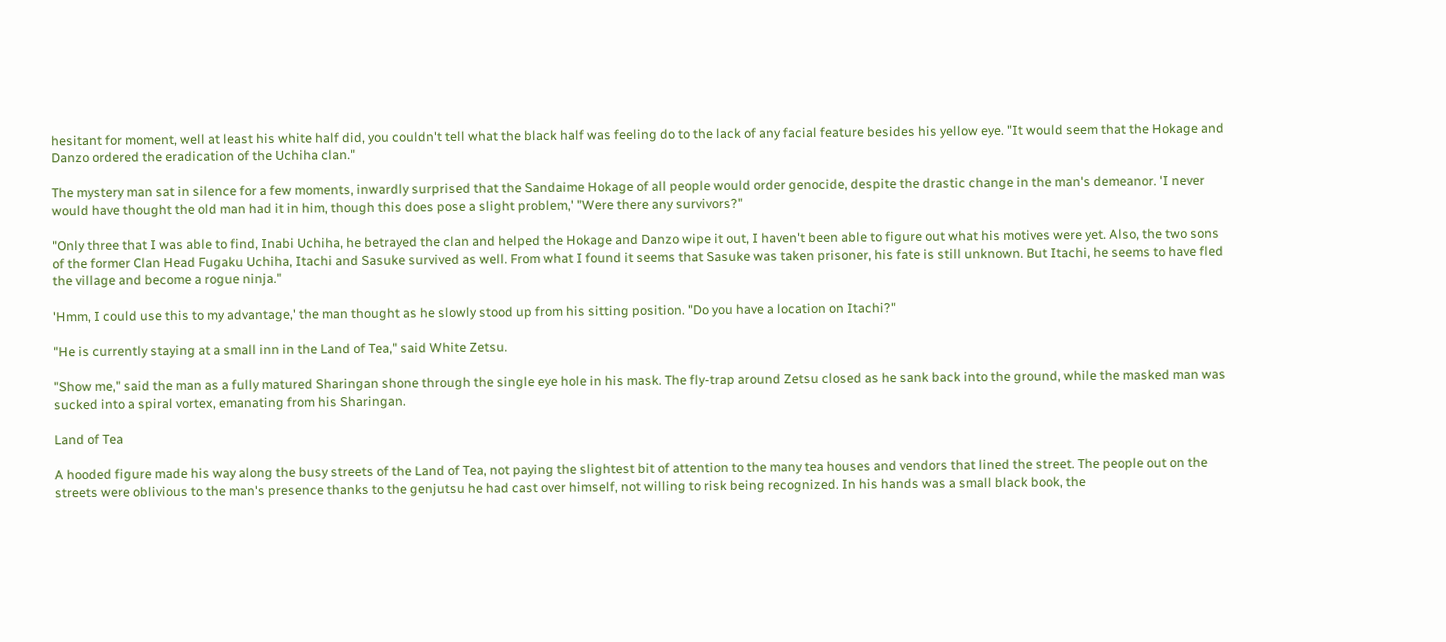hesitant for moment, well at least his white half did, you couldn't tell what the black half was feeling do to the lack of any facial feature besides his yellow eye. "It would seem that the Hokage and Danzo ordered the eradication of the Uchiha clan."

The mystery man sat in silence for a few moments, inwardly surprised that the Sandaime Hokage of all people would order genocide, despite the drastic change in the man's demeanor. 'I never would have thought the old man had it in him, though this does pose a slight problem,' "Were there any survivors?"

"Only three that I was able to find, Inabi Uchiha, he betrayed the clan and helped the Hokage and Danzo wipe it out, I haven't been able to figure out what his motives were yet. Also, the two sons of the former Clan Head Fugaku Uchiha, Itachi and Sasuke survived as well. From what I found it seems that Sasuke was taken prisoner, his fate is still unknown. But Itachi, he seems to have fled the village and become a rogue ninja."

'Hmm, I could use this to my advantage,' the man thought as he slowly stood up from his sitting position. "Do you have a location on Itachi?"

"He is currently staying at a small inn in the Land of Tea," said White Zetsu.

"Show me," said the man as a fully matured Sharingan shone through the single eye hole in his mask. The fly-trap around Zetsu closed as he sank back into the ground, while the masked man was sucked into a spiral vortex, emanating from his Sharingan.

Land of Tea

A hooded figure made his way along the busy streets of the Land of Tea, not paying the slightest bit of attention to the many tea houses and vendors that lined the street. The people out on the streets were oblivious to the man's presence thanks to the genjutsu he had cast over himself, not willing to risk being recognized. In his hands was a small black book, the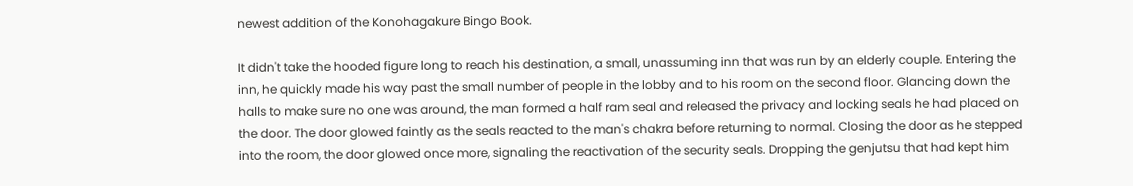newest addition of the Konohagakure Bingo Book.

It didn't take the hooded figure long to reach his destination, a small, unassuming inn that was run by an elderly couple. Entering the inn, he quickly made his way past the small number of people in the lobby and to his room on the second floor. Glancing down the halls to make sure no one was around, the man formed a half ram seal and released the privacy and locking seals he had placed on the door. The door glowed faintly as the seals reacted to the man's chakra before returning to normal. Closing the door as he stepped into the room, the door glowed once more, signaling the reactivation of the security seals. Dropping the genjutsu that had kept him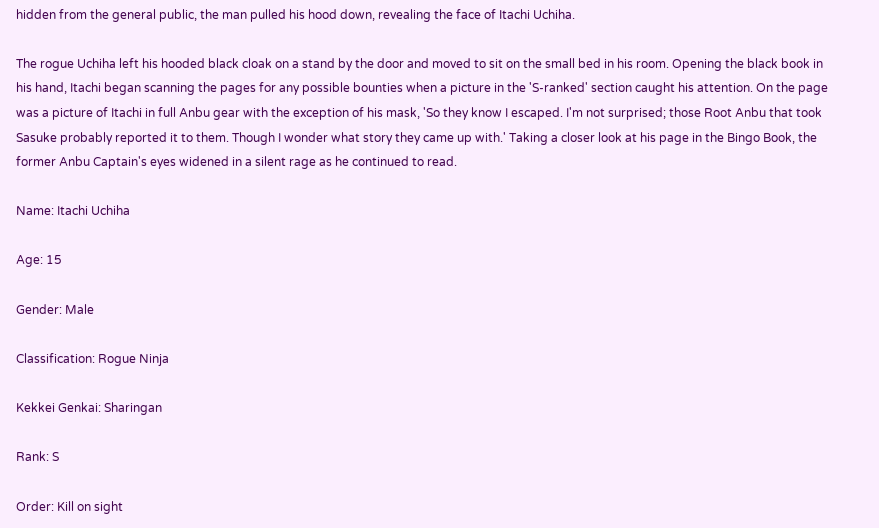hidden from the general public, the man pulled his hood down, revealing the face of Itachi Uchiha.

The rogue Uchiha left his hooded black cloak on a stand by the door and moved to sit on the small bed in his room. Opening the black book in his hand, Itachi began scanning the pages for any possible bounties when a picture in the 'S-ranked' section caught his attention. On the page was a picture of Itachi in full Anbu gear with the exception of his mask, 'So they know I escaped. I'm not surprised; those Root Anbu that took Sasuke probably reported it to them. Though I wonder what story they came up with.' Taking a closer look at his page in the Bingo Book, the former Anbu Captain's eyes widened in a silent rage as he continued to read.

Name: Itachi Uchiha

Age: 15

Gender: Male

Classification: Rogue Ninja

Kekkei Genkai: Sharingan

Rank: S

Order: Kill on sight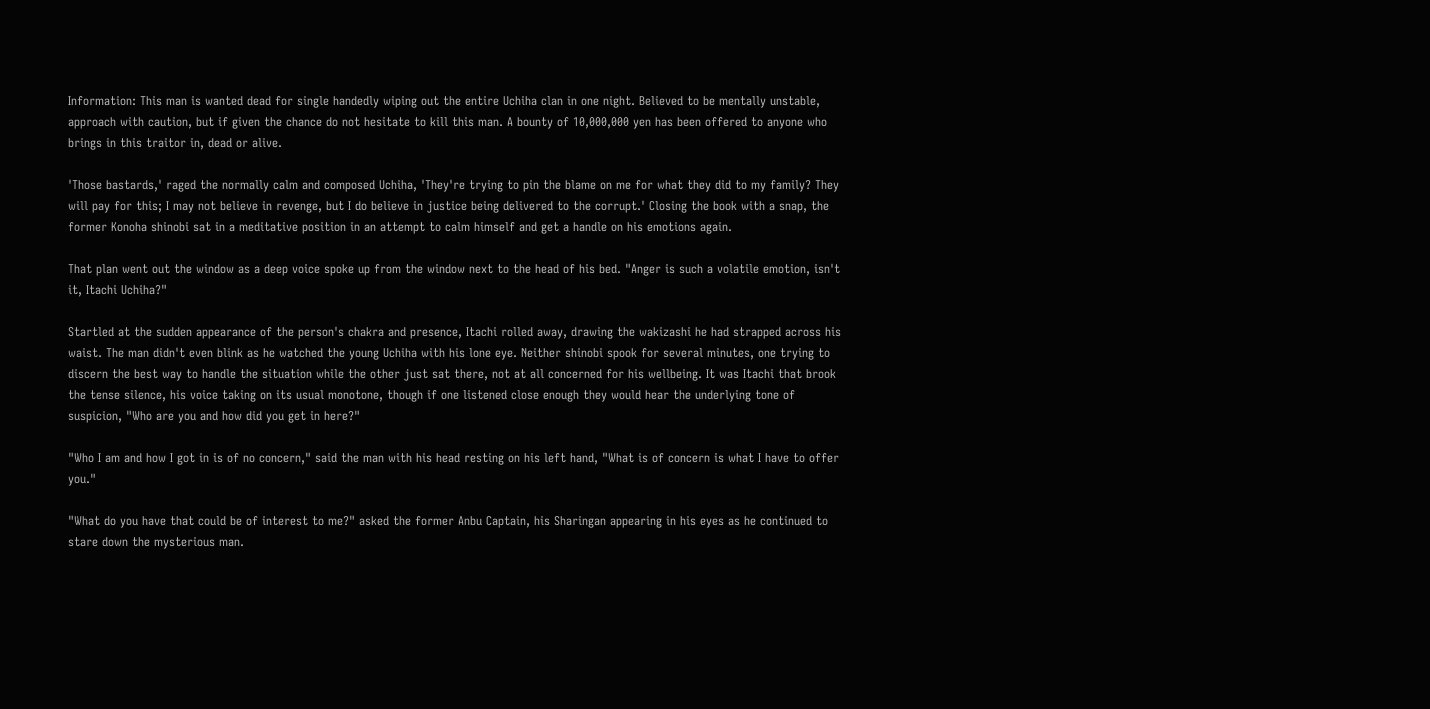Information: This man is wanted dead for single handedly wiping out the entire Uchiha clan in one night. Believed to be mentally unstable, approach with caution, but if given the chance do not hesitate to kill this man. A bounty of 10,000,000 yen has been offered to anyone who brings in this traitor in, dead or alive.

'Those bastards,' raged the normally calm and composed Uchiha, 'They're trying to pin the blame on me for what they did to my family? They will pay for this; I may not believe in revenge, but I do believe in justice being delivered to the corrupt.' Closing the book with a snap, the former Konoha shinobi sat in a meditative position in an attempt to calm himself and get a handle on his emotions again.

That plan went out the window as a deep voice spoke up from the window next to the head of his bed. "Anger is such a volatile emotion, isn't it, Itachi Uchiha?"

Startled at the sudden appearance of the person's chakra and presence, Itachi rolled away, drawing the wakizashi he had strapped across his waist. The man didn't even blink as he watched the young Uchiha with his lone eye. Neither shinobi spook for several minutes, one trying to discern the best way to handle the situation while the other just sat there, not at all concerned for his wellbeing. It was Itachi that brook the tense silence, his voice taking on its usual monotone, though if one listened close enough they would hear the underlying tone of suspicion, "Who are you and how did you get in here?"

"Who I am and how I got in is of no concern," said the man with his head resting on his left hand, "What is of concern is what I have to offer you."

"What do you have that could be of interest to me?" asked the former Anbu Captain, his Sharingan appearing in his eyes as he continued to stare down the mysterious man.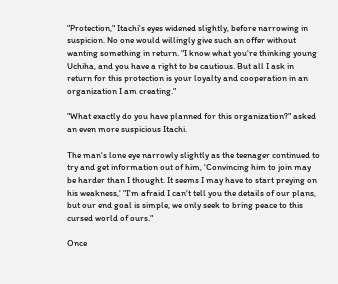"Protection," Itachi's eyes widened slightly, before narrowing in suspicion. No one would willingly give such an offer without wanting something in return. "I know what you're thinking young Uchiha, and you have a right to be cautious. But all I ask in return for this protection is your loyalty and cooperation in an organization I am creating."

"What exactly do you have planned for this organization?" asked an even more suspicious Itachi.

The man's lone eye narrowly slightly as the teenager continued to try and get information out of him, 'Convincing him to join may be harder than I thought. It seems I may have to start preying on his weakness,' "I'm afraid I can't tell you the details of our plans, but our end goal is simple, we only seek to bring peace to this cursed world of ours."

Once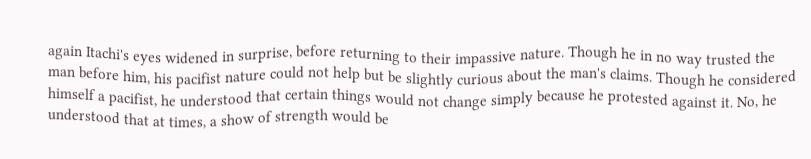again Itachi's eyes widened in surprise, before returning to their impassive nature. Though he in no way trusted the man before him, his pacifist nature could not help but be slightly curious about the man's claims. Though he considered himself a pacifist, he understood that certain things would not change simply because he protested against it. No, he understood that at times, a show of strength would be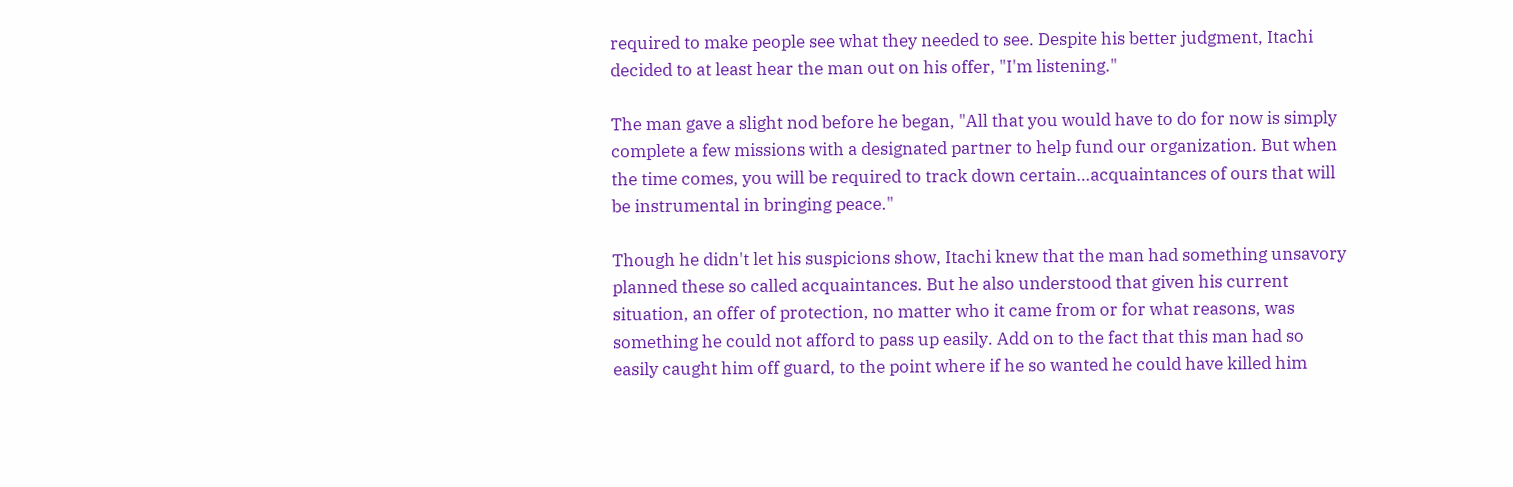required to make people see what they needed to see. Despite his better judgment, Itachi decided to at least hear the man out on his offer, "I'm listening."

The man gave a slight nod before he began, "All that you would have to do for now is simply complete a few missions with a designated partner to help fund our organization. But when the time comes, you will be required to track down certain…acquaintances of ours that will be instrumental in bringing peace."

Though he didn't let his suspicions show, Itachi knew that the man had something unsavory planned these so called acquaintances. But he also understood that given his current situation, an offer of protection, no matter who it came from or for what reasons, was something he could not afford to pass up easily. Add on to the fact that this man had so easily caught him off guard, to the point where if he so wanted he could have killed him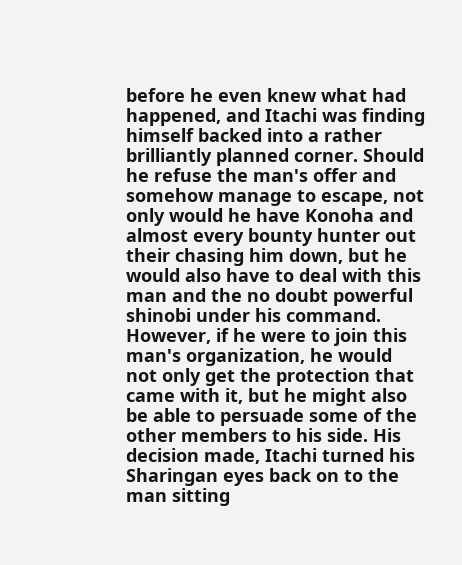before he even knew what had happened, and Itachi was finding himself backed into a rather brilliantly planned corner. Should he refuse the man's offer and somehow manage to escape, not only would he have Konoha and almost every bounty hunter out their chasing him down, but he would also have to deal with this man and the no doubt powerful shinobi under his command. However, if he were to join this man's organization, he would not only get the protection that came with it, but he might also be able to persuade some of the other members to his side. His decision made, Itachi turned his Sharingan eyes back on to the man sitting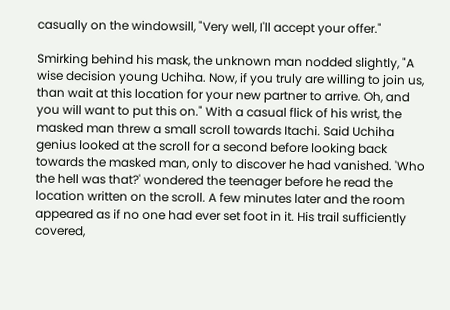casually on the windowsill, "Very well, I'll accept your offer."

Smirking behind his mask, the unknown man nodded slightly, "A wise decision young Uchiha. Now, if you truly are willing to join us, than wait at this location for your new partner to arrive. Oh, and you will want to put this on." With a casual flick of his wrist, the masked man threw a small scroll towards Itachi. Said Uchiha genius looked at the scroll for a second before looking back towards the masked man, only to discover he had vanished. 'Who the hell was that?' wondered the teenager before he read the location written on the scroll. A few minutes later and the room appeared as if no one had ever set foot in it. His trail sufficiently covered,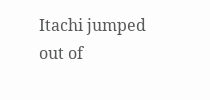Itachi jumped out of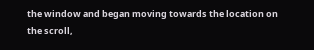the window and began moving towards the location on the scroll,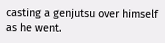casting a genjutsu over himself as he went.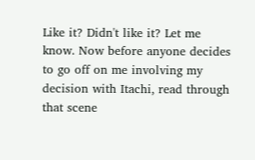Like it? Didn't like it? Let me know. Now before anyone decides to go off on me involving my decision with Itachi, read through that scene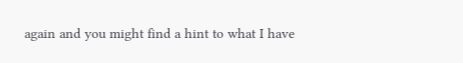again and you might find a hint to what I have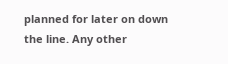planned for later on down the line. Any other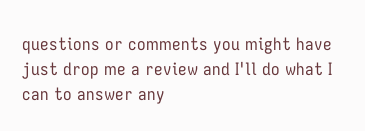questions or comments you might have just drop me a review and I'll do what I can to answer any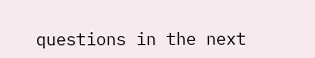questions in the next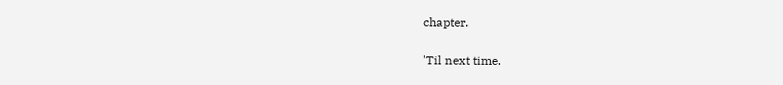chapter.

'Til next time.